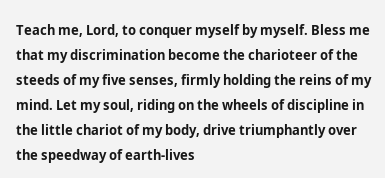Teach me, Lord, to conquer myself by myself. Bless me that my discrimination become the charioteer of the steeds of my five senses, firmly holding the reins of my mind. Let my soul, riding on the wheels of discipline in the little chariot of my body, drive triumphantly over the speedway of earth‐lives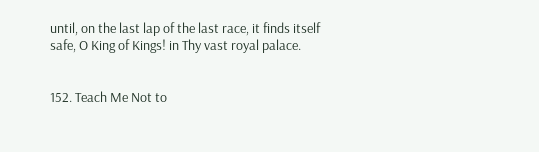until, on the last lap of the last race, it finds itself safe, O King of Kings! in Thy vast royal palace.


152. Teach Me Not to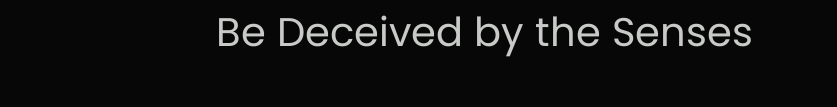Be Deceived by the Senses